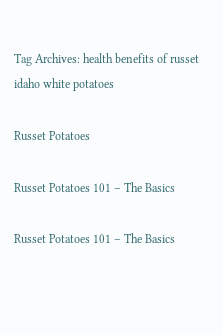Tag Archives: health benefits of russet idaho white potatoes

Russet Potatoes

Russet Potatoes 101 – The Basics

Russet Potatoes 101 – The Basics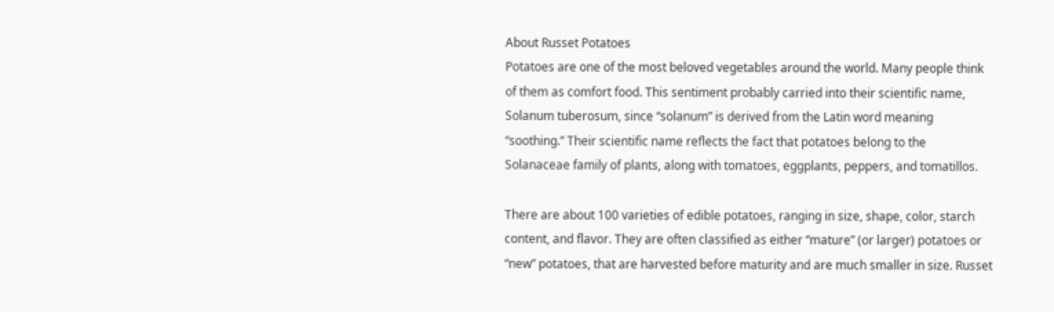About Russet Potatoes
Potatoes are one of the most beloved vegetables around the world. Many people think of them as comfort food. This sentiment probably carried into their scientific name, Solanum tuberosum, since “solanum” is derived from the Latin word meaning “soothing.” Their scientific name reflects the fact that potatoes belong to the Solanaceae family of plants, along with tomatoes, eggplants, peppers, and tomatillos.

There are about 100 varieties of edible potatoes, ranging in size, shape, color, starch content, and flavor. They are often classified as either “mature” (or larger) potatoes or “new” potatoes, that are harvested before maturity and are much smaller in size. Russet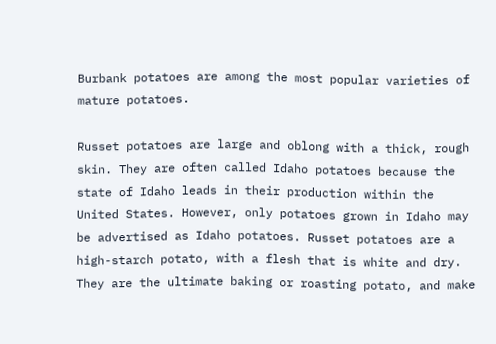Burbank potatoes are among the most popular varieties of mature potatoes.

Russet potatoes are large and oblong with a thick, rough skin. They are often called Idaho potatoes because the state of Idaho leads in their production within the United States. However, only potatoes grown in Idaho may be advertised as Idaho potatoes. Russet potatoes are a high-starch potato, with a flesh that is white and dry. They are the ultimate baking or roasting potato, and make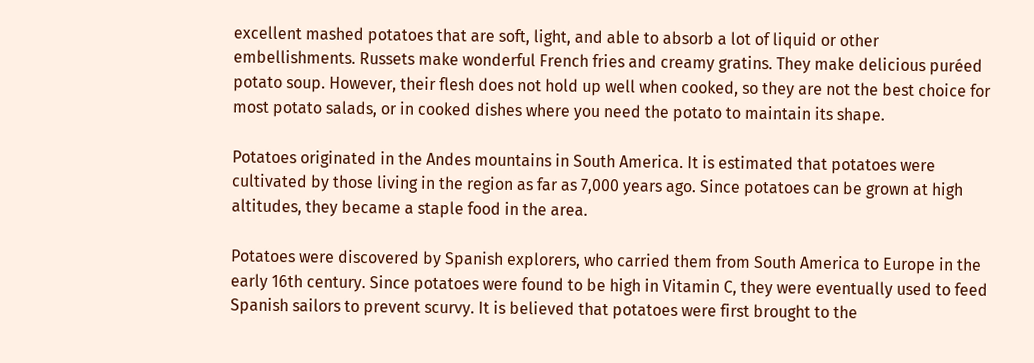excellent mashed potatoes that are soft, light, and able to absorb a lot of liquid or other embellishments. Russets make wonderful French fries and creamy gratins. They make delicious puréed potato soup. However, their flesh does not hold up well when cooked, so they are not the best choice for most potato salads, or in cooked dishes where you need the potato to maintain its shape.

Potatoes originated in the Andes mountains in South America. It is estimated that potatoes were cultivated by those living in the region as far as 7,000 years ago. Since potatoes can be grown at high altitudes, they became a staple food in the area.

Potatoes were discovered by Spanish explorers, who carried them from South America to Europe in the early 16th century. Since potatoes were found to be high in Vitamin C, they were eventually used to feed Spanish sailors to prevent scurvy. It is believed that potatoes were first brought to the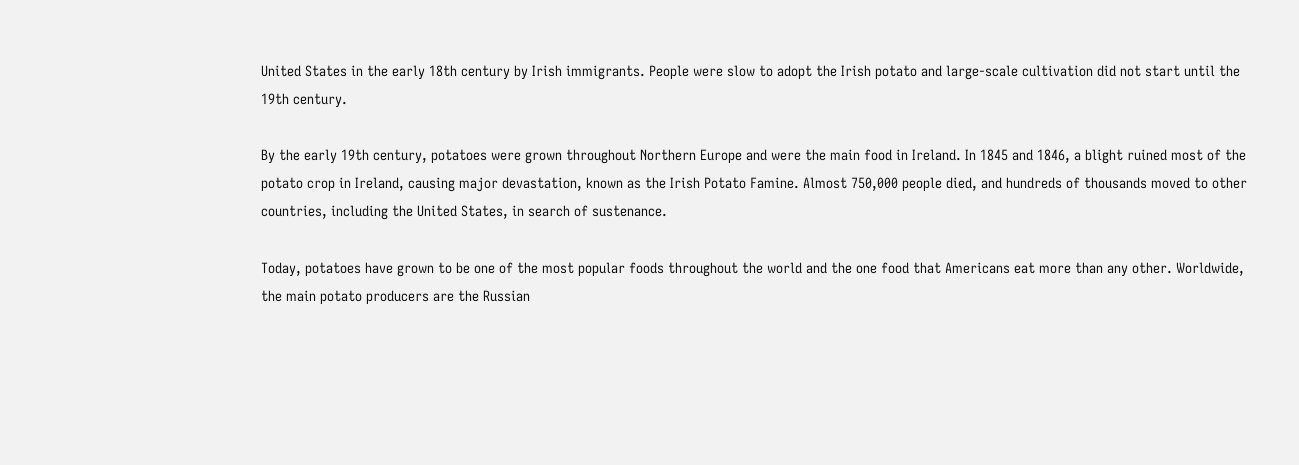United States in the early 18th century by Irish immigrants. People were slow to adopt the Irish potato and large-scale cultivation did not start until the 19th century.

By the early 19th century, potatoes were grown throughout Northern Europe and were the main food in Ireland. In 1845 and 1846, a blight ruined most of the potato crop in Ireland, causing major devastation, known as the Irish Potato Famine. Almost 750,000 people died, and hundreds of thousands moved to other countries, including the United States, in search of sustenance.

Today, potatoes have grown to be one of the most popular foods throughout the world and the one food that Americans eat more than any other. Worldwide, the main potato producers are the Russian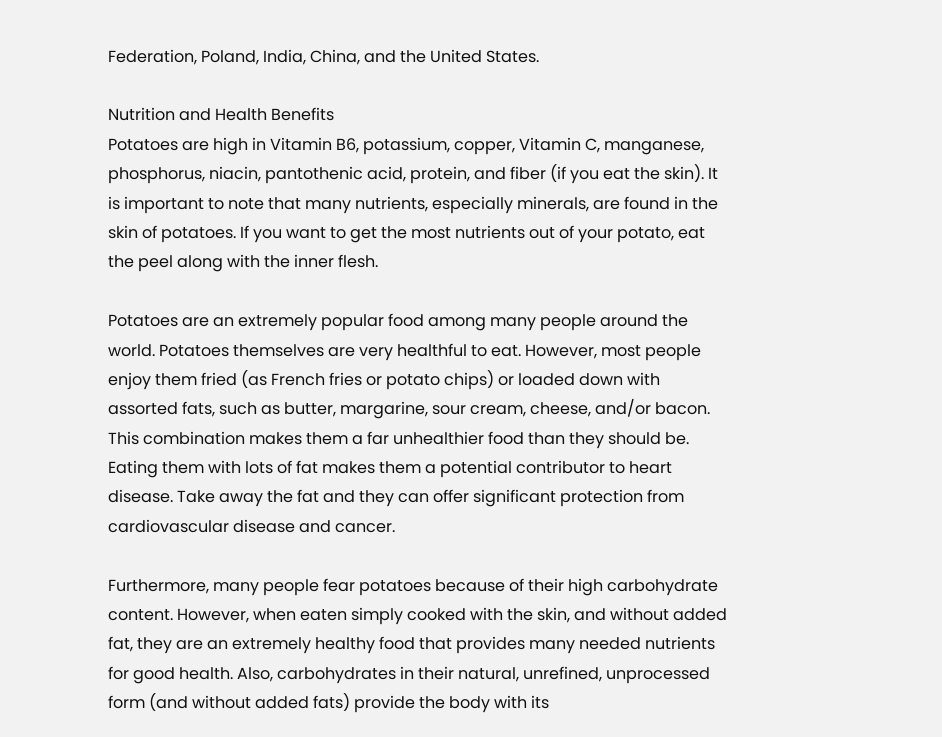Federation, Poland, India, China, and the United States.

Nutrition and Health Benefits
Potatoes are high in Vitamin B6, potassium, copper, Vitamin C, manganese, phosphorus, niacin, pantothenic acid, protein, and fiber (if you eat the skin). It is important to note that many nutrients, especially minerals, are found in the skin of potatoes. If you want to get the most nutrients out of your potato, eat the peel along with the inner flesh.

Potatoes are an extremely popular food among many people around the world. Potatoes themselves are very healthful to eat. However, most people enjoy them fried (as French fries or potato chips) or loaded down with assorted fats, such as butter, margarine, sour cream, cheese, and/or bacon. This combination makes them a far unhealthier food than they should be. Eating them with lots of fat makes them a potential contributor to heart disease. Take away the fat and they can offer significant protection from cardiovascular disease and cancer.

Furthermore, many people fear potatoes because of their high carbohydrate content. However, when eaten simply cooked with the skin, and without added fat, they are an extremely healthy food that provides many needed nutrients for good health. Also, carbohydrates in their natural, unrefined, unprocessed form (and without added fats) provide the body with its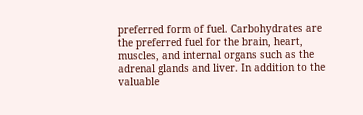preferred form of fuel. Carbohydrates are the preferred fuel for the brain, heart, muscles, and internal organs such as the adrenal glands and liver. In addition to the valuable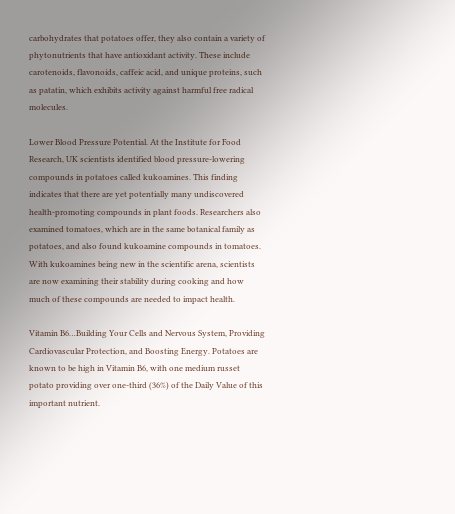carbohydrates that potatoes offer, they also contain a variety of phytonutrients that have antioxidant activity. These include carotenoids, flavonoids, caffeic acid, and unique proteins, such as patatin, which exhibits activity against harmful free radical molecules.

Lower Blood Pressure Potential. At the Institute for Food Research, UK scientists identified blood pressure-lowering compounds in potatoes called kukoamines. This finding indicates that there are yet potentially many undiscovered health-promoting compounds in plant foods. Researchers also examined tomatoes, which are in the same botanical family as potatoes, and also found kukoamine compounds in tomatoes. With kukoamines being new in the scientific arena, scientists are now examining their stability during cooking and how much of these compounds are needed to impact health.

Vitamin B6…Building Your Cells and Nervous System, Providing Cardiovascular Protection, and Boosting Energy. Potatoes are known to be high in Vitamin B6, with one medium russet potato providing over one-third (36%) of the Daily Value of this important nutrient.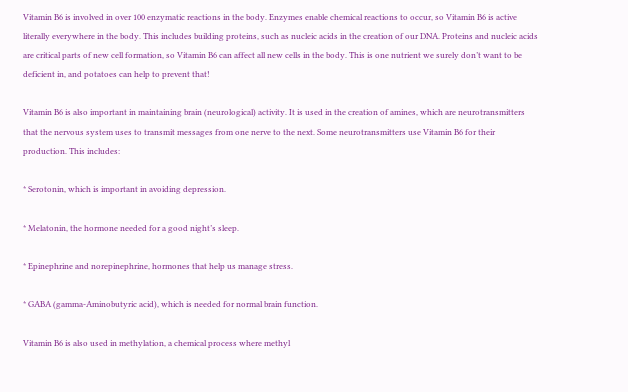Vitamin B6 is involved in over 100 enzymatic reactions in the body. Enzymes enable chemical reactions to occur, so Vitamin B6 is active literally everywhere in the body. This includes building proteins, such as nucleic acids in the creation of our DNA. Proteins and nucleic acids are critical parts of new cell formation, so Vitamin B6 can affect all new cells in the body. This is one nutrient we surely don’t want to be deficient in, and potatoes can help to prevent that!

Vitamin B6 is also important in maintaining brain (neurological) activity. It is used in the creation of amines, which are neurotransmitters that the nervous system uses to transmit messages from one nerve to the next. Some neurotransmitters use Vitamin B6 for their production. This includes:

* Serotonin, which is important in avoiding depression.

* Melatonin, the hormone needed for a good night’s sleep.

* Epinephrine and norepinephrine, hormones that help us manage stress.

* GABA (gamma-Aminobutyric acid), which is needed for normal brain function.

Vitamin B6 is also used in methylation, a chemical process where methyl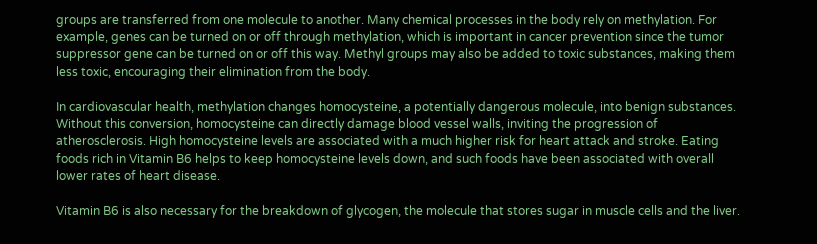groups are transferred from one molecule to another. Many chemical processes in the body rely on methylation. For example, genes can be turned on or off through methylation, which is important in cancer prevention since the tumor suppressor gene can be turned on or off this way. Methyl groups may also be added to toxic substances, making them less toxic, encouraging their elimination from the body.

In cardiovascular health, methylation changes homocysteine, a potentially dangerous molecule, into benign substances. Without this conversion, homocysteine can directly damage blood vessel walls, inviting the progression of atherosclerosis. High homocysteine levels are associated with a much higher risk for heart attack and stroke. Eating foods rich in Vitamin B6 helps to keep homocysteine levels down, and such foods have been associated with overall lower rates of heart disease.

Vitamin B6 is also necessary for the breakdown of glycogen, the molecule that stores sugar in muscle cells and the liver.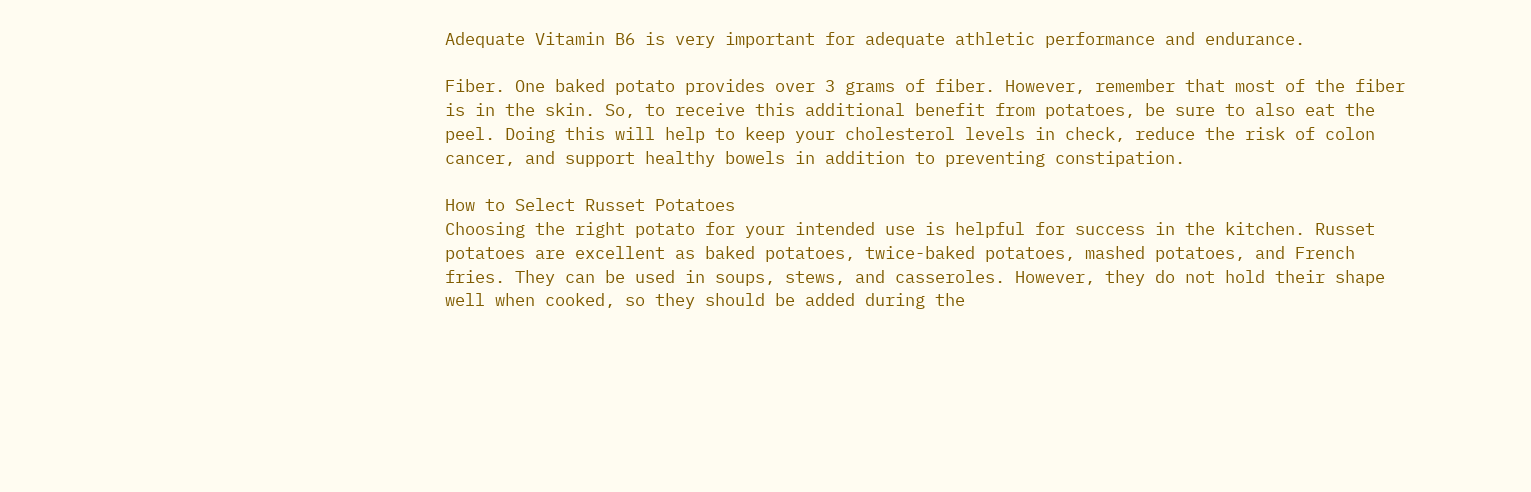Adequate Vitamin B6 is very important for adequate athletic performance and endurance.

Fiber. One baked potato provides over 3 grams of fiber. However, remember that most of the fiber is in the skin. So, to receive this additional benefit from potatoes, be sure to also eat the peel. Doing this will help to keep your cholesterol levels in check, reduce the risk of colon cancer, and support healthy bowels in addition to preventing constipation.

How to Select Russet Potatoes
Choosing the right potato for your intended use is helpful for success in the kitchen. Russet potatoes are excellent as baked potatoes, twice-baked potatoes, mashed potatoes, and French fries. They can be used in soups, stews, and casseroles. However, they do not hold their shape well when cooked, so they should be added during the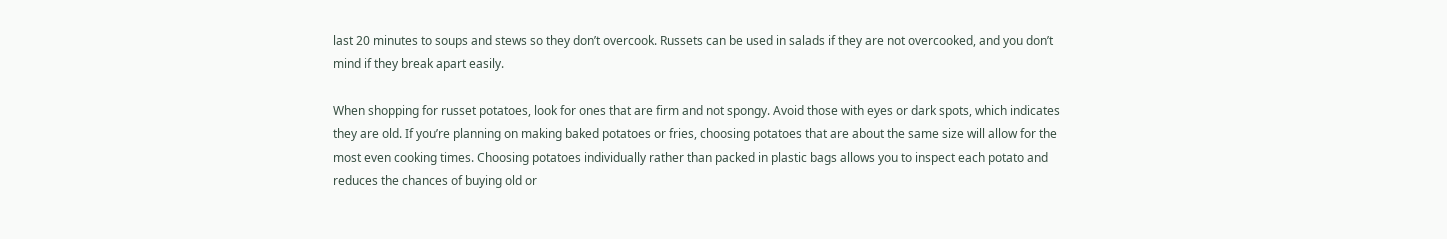last 20 minutes to soups and stews so they don’t overcook. Russets can be used in salads if they are not overcooked, and you don’t mind if they break apart easily.

When shopping for russet potatoes, look for ones that are firm and not spongy. Avoid those with eyes or dark spots, which indicates they are old. If you’re planning on making baked potatoes or fries, choosing potatoes that are about the same size will allow for the most even cooking times. Choosing potatoes individually rather than packed in plastic bags allows you to inspect each potato and reduces the chances of buying old or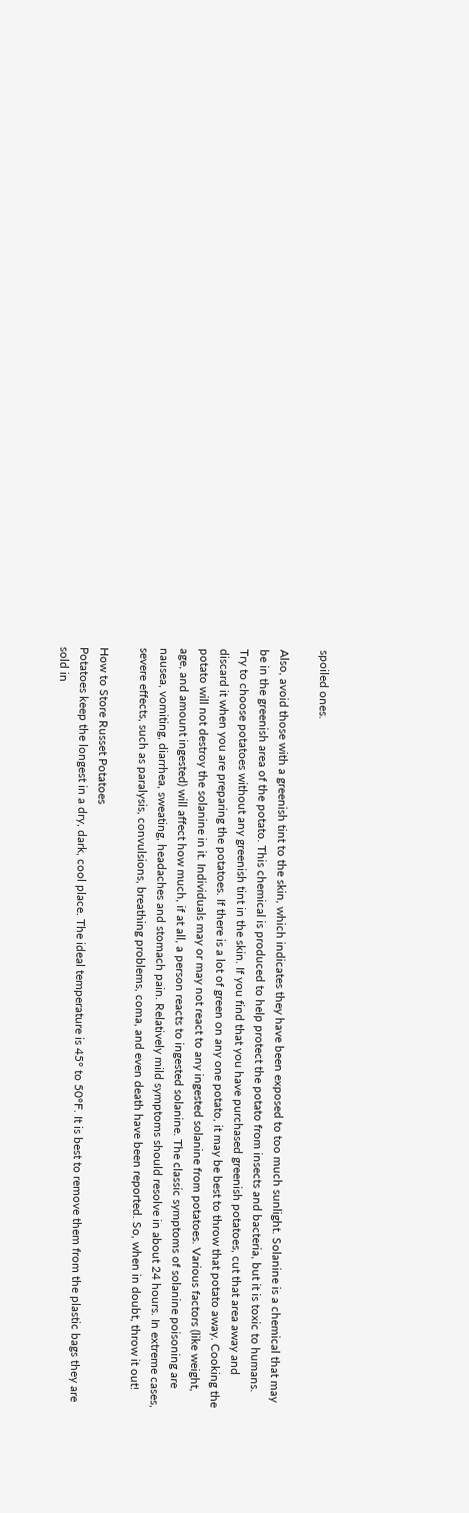spoiled ones.

Also, avoid those with a greenish tint to the skin, which indicates they have been exposed to too much sunlight. Solanine is a chemical that may be in the greenish area of the potato. This chemical is produced to help protect the potato from insects and bacteria, but it is toxic to humans. Try to choose potatoes without any greenish tint in the skin. If you find that you have purchased greenish potatoes, cut that area away and discard it when you are preparing the potatoes. If there is a lot of green on any one potato, it may be best to throw that potato away. Cooking the potato will not destroy the solanine in it. Individuals may or may not react to any ingested solanine from potatoes. Various factors (like weight, age, and amount ingested) will affect how much, if at all, a person reacts to ingested solanine. The classic symptoms of solanine poisoning are nausea, vomiting, diarrhea, sweating, headaches and stomach pain. Relatively mild symptoms should resolve in about 24 hours. In extreme cases, severe effects, such as paralysis, convulsions, breathing problems, coma, and even death have been reported. So, when in doubt, throw it out!

How to Store Russet Potatoes
Potatoes keep the longest in a dry, dark, cool place. The ideal temperature is 45° to 50°F. It is best to remove them from the plastic bags they are sold in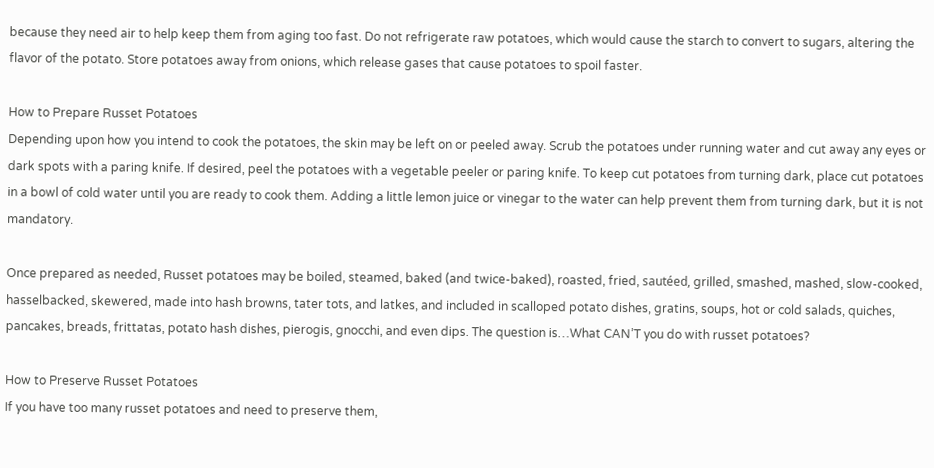because they need air to help keep them from aging too fast. Do not refrigerate raw potatoes, which would cause the starch to convert to sugars, altering the flavor of the potato. Store potatoes away from onions, which release gases that cause potatoes to spoil faster.

How to Prepare Russet Potatoes
Depending upon how you intend to cook the potatoes, the skin may be left on or peeled away. Scrub the potatoes under running water and cut away any eyes or dark spots with a paring knife. If desired, peel the potatoes with a vegetable peeler or paring knife. To keep cut potatoes from turning dark, place cut potatoes in a bowl of cold water until you are ready to cook them. Adding a little lemon juice or vinegar to the water can help prevent them from turning dark, but it is not mandatory.

Once prepared as needed, Russet potatoes may be boiled, steamed, baked (and twice-baked), roasted, fried, sautéed, grilled, smashed, mashed, slow-cooked, hasselbacked, skewered, made into hash browns, tater tots, and latkes, and included in scalloped potato dishes, gratins, soups, hot or cold salads, quiches, pancakes, breads, frittatas, potato hash dishes, pierogis, gnocchi, and even dips. The question is…What CAN’T you do with russet potatoes?

How to Preserve Russet Potatoes
If you have too many russet potatoes and need to preserve them,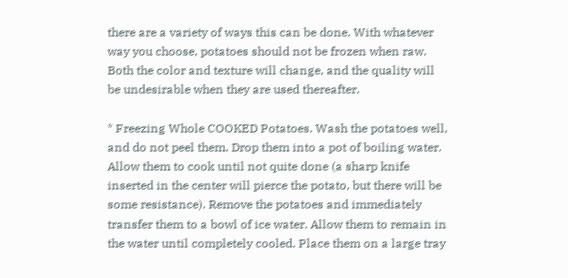there are a variety of ways this can be done. With whatever way you choose, potatoes should not be frozen when raw. Both the color and texture will change, and the quality will be undesirable when they are used thereafter.

* Freezing Whole COOKED Potatoes. Wash the potatoes well, and do not peel them. Drop them into a pot of boiling water. Allow them to cook until not quite done (a sharp knife inserted in the center will pierce the potato, but there will be some resistance). Remove the potatoes and immediately transfer them to a bowl of ice water. Allow them to remain in the water until completely cooled. Place them on a large tray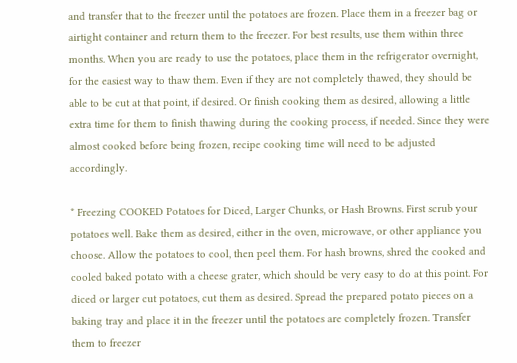and transfer that to the freezer until the potatoes are frozen. Place them in a freezer bag or airtight container and return them to the freezer. For best results, use them within three months. When you are ready to use the potatoes, place them in the refrigerator overnight, for the easiest way to thaw them. Even if they are not completely thawed, they should be able to be cut at that point, if desired. Or finish cooking them as desired, allowing a little extra time for them to finish thawing during the cooking process, if needed. Since they were almost cooked before being frozen, recipe cooking time will need to be adjusted accordingly.

* Freezing COOKED Potatoes for Diced, Larger Chunks, or Hash Browns. First scrub your potatoes well. Bake them as desired, either in the oven, microwave, or other appliance you choose. Allow the potatoes to cool, then peel them. For hash browns, shred the cooked and cooled baked potato with a cheese grater, which should be very easy to do at this point. For diced or larger cut potatoes, cut them as desired. Spread the prepared potato pieces on a baking tray and place it in the freezer until the potatoes are completely frozen. Transfer them to freezer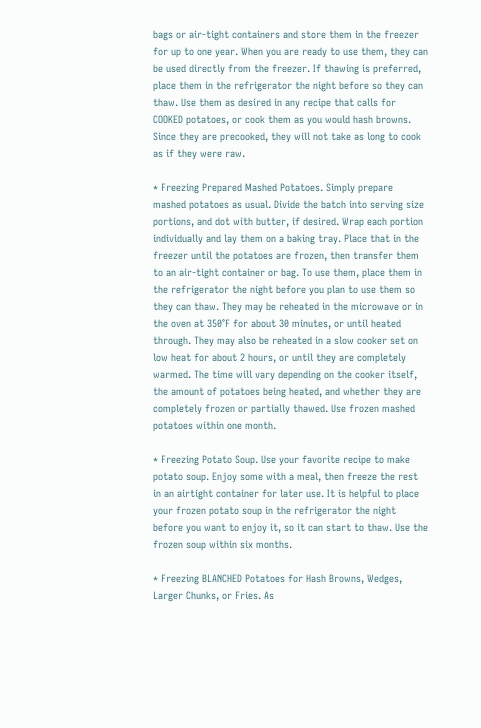bags or air-tight containers and store them in the freezer for up to one year. When you are ready to use them, they can be used directly from the freezer. If thawing is preferred, place them in the refrigerator the night before so they can thaw. Use them as desired in any recipe that calls for COOKED potatoes, or cook them as you would hash browns. Since they are precooked, they will not take as long to cook as if they were raw.

* Freezing Prepared Mashed Potatoes. Simply prepare mashed potatoes as usual. Divide the batch into serving size portions, and dot with butter, if desired. Wrap each portion individually and lay them on a baking tray. Place that in the freezer until the potatoes are frozen, then transfer them to an air-tight container or bag. To use them, place them in the refrigerator the night before you plan to use them so they can thaw. They may be reheated in the microwave or in the oven at 350°F for about 30 minutes, or until heated through. They may also be reheated in a slow cooker set on low heat for about 2 hours, or until they are completely warmed. The time will vary depending on the cooker itself, the amount of potatoes being heated, and whether they are completely frozen or partially thawed. Use frozen mashed potatoes within one month.

* Freezing Potato Soup. Use your favorite recipe to make potato soup. Enjoy some with a meal, then freeze the rest in an airtight container for later use. It is helpful to place your frozen potato soup in the refrigerator the night before you want to enjoy it, so it can start to thaw. Use the frozen soup within six months.

* Freezing BLANCHED Potatoes for Hash Browns, Wedges, Larger Chunks, or Fries. As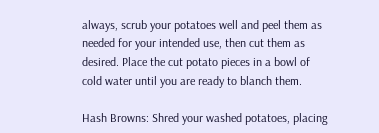always, scrub your potatoes well and peel them as needed for your intended use, then cut them as desired. Place the cut potato pieces in a bowl of cold water until you are ready to blanch them.

Hash Browns: Shred your washed potatoes, placing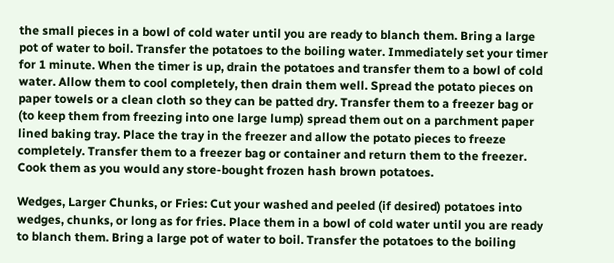the small pieces in a bowl of cold water until you are ready to blanch them. Bring a large pot of water to boil. Transfer the potatoes to the boiling water. Immediately set your timer for 1 minute. When the timer is up, drain the potatoes and transfer them to a bowl of cold water. Allow them to cool completely, then drain them well. Spread the potato pieces on paper towels or a clean cloth so they can be patted dry. Transfer them to a freezer bag or (to keep them from freezing into one large lump) spread them out on a parchment paper lined baking tray. Place the tray in the freezer and allow the potato pieces to freeze completely. Transfer them to a freezer bag or container and return them to the freezer. Cook them as you would any store-bought frozen hash brown potatoes.

Wedges, Larger Chunks, or Fries: Cut your washed and peeled (if desired) potatoes into wedges, chunks, or long as for fries. Place them in a bowl of cold water until you are ready to blanch them. Bring a large pot of water to boil. Transfer the potatoes to the boiling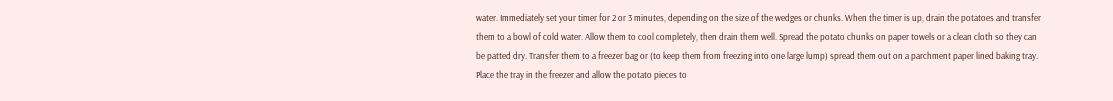water. Immediately set your timer for 2 or 3 minutes, depending on the size of the wedges or chunks. When the timer is up, drain the potatoes and transfer them to a bowl of cold water. Allow them to cool completely, then drain them well. Spread the potato chunks on paper towels or a clean cloth so they can be patted dry. Transfer them to a freezer bag or (to keep them from freezing into one large lump) spread them out on a parchment paper lined baking tray. Place the tray in the freezer and allow the potato pieces to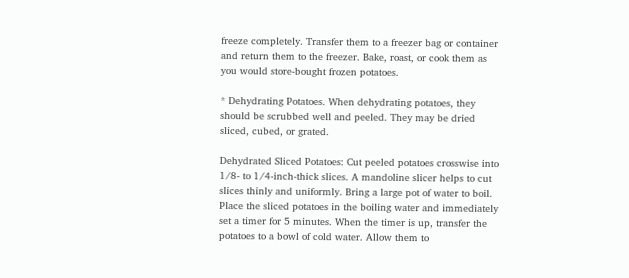freeze completely. Transfer them to a freezer bag or container and return them to the freezer. Bake, roast, or cook them as you would store-bought frozen potatoes.

* Dehydrating Potatoes. When dehydrating potatoes, they should be scrubbed well and peeled. They may be dried sliced, cubed, or grated.

Dehydrated Sliced Potatoes: Cut peeled potatoes crosswise into 1/8- to 1/4-inch-thick slices. A mandoline slicer helps to cut slices thinly and uniformly. Bring a large pot of water to boil. Place the sliced potatoes in the boiling water and immediately set a timer for 5 minutes. When the timer is up, transfer the potatoes to a bowl of cold water. Allow them to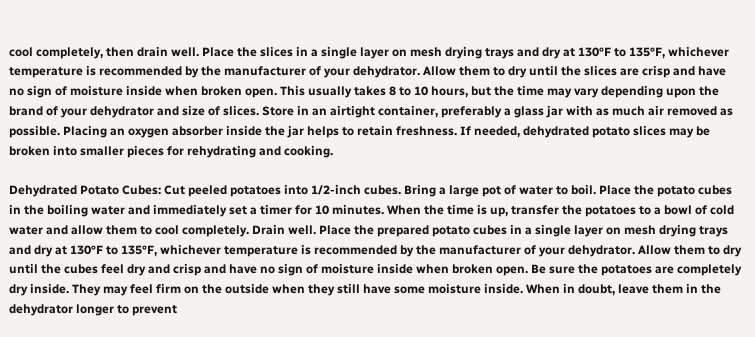cool completely, then drain well. Place the slices in a single layer on mesh drying trays and dry at 130°F to 135°F, whichever temperature is recommended by the manufacturer of your dehydrator. Allow them to dry until the slices are crisp and have no sign of moisture inside when broken open. This usually takes 8 to 10 hours, but the time may vary depending upon the brand of your dehydrator and size of slices. Store in an airtight container, preferably a glass jar with as much air removed as possible. Placing an oxygen absorber inside the jar helps to retain freshness. If needed, dehydrated potato slices may be broken into smaller pieces for rehydrating and cooking.

Dehydrated Potato Cubes: Cut peeled potatoes into 1/2-inch cubes. Bring a large pot of water to boil. Place the potato cubes in the boiling water and immediately set a timer for 10 minutes. When the time is up, transfer the potatoes to a bowl of cold water and allow them to cool completely. Drain well. Place the prepared potato cubes in a single layer on mesh drying trays and dry at 130°F to 135°F, whichever temperature is recommended by the manufacturer of your dehydrator. Allow them to dry until the cubes feel dry and crisp and have no sign of moisture inside when broken open. Be sure the potatoes are completely dry inside. They may feel firm on the outside when they still have some moisture inside. When in doubt, leave them in the dehydrator longer to prevent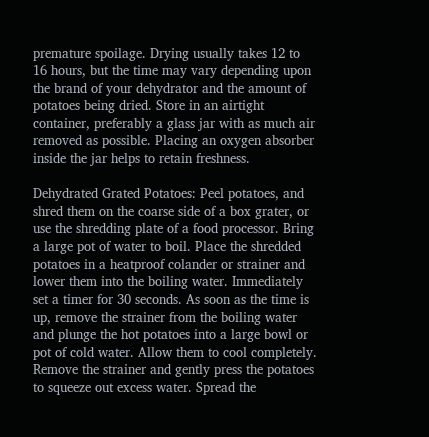premature spoilage. Drying usually takes 12 to 16 hours, but the time may vary depending upon the brand of your dehydrator and the amount of potatoes being dried. Store in an airtight container, preferably a glass jar with as much air removed as possible. Placing an oxygen absorber inside the jar helps to retain freshness.

Dehydrated Grated Potatoes: Peel potatoes, and shred them on the coarse side of a box grater, or use the shredding plate of a food processor. Bring a large pot of water to boil. Place the shredded potatoes in a heatproof colander or strainer and lower them into the boiling water. Immediately set a timer for 30 seconds. As soon as the time is up, remove the strainer from the boiling water and plunge the hot potatoes into a large bowl or pot of cold water. Allow them to cool completely. Remove the strainer and gently press the potatoes to squeeze out excess water. Spread the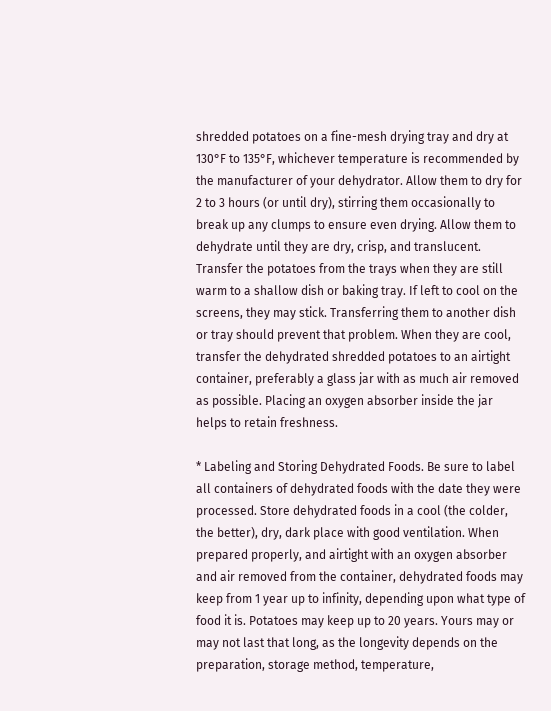shredded potatoes on a fine-mesh drying tray and dry at 130°F to 135°F, whichever temperature is recommended by the manufacturer of your dehydrator. Allow them to dry for 2 to 3 hours (or until dry), stirring them occasionally to break up any clumps to ensure even drying. Allow them to dehydrate until they are dry, crisp, and translucent. Transfer the potatoes from the trays when they are still warm to a shallow dish or baking tray. If left to cool on the screens, they may stick. Transferring them to another dish or tray should prevent that problem. When they are cool, transfer the dehydrated shredded potatoes to an airtight container, preferably a glass jar with as much air removed as possible. Placing an oxygen absorber inside the jar helps to retain freshness.

* Labeling and Storing Dehydrated Foods. Be sure to label all containers of dehydrated foods with the date they were processed. Store dehydrated foods in a cool (the colder, the better), dry, dark place with good ventilation. When prepared properly, and airtight with an oxygen absorber and air removed from the container, dehydrated foods may keep from 1 year up to infinity, depending upon what type of food it is. Potatoes may keep up to 20 years. Yours may or may not last that long, as the longevity depends on the preparation, storage method, temperature,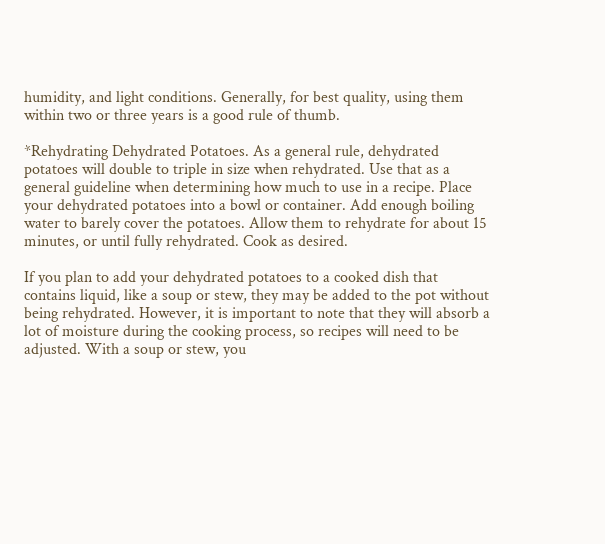humidity, and light conditions. Generally, for best quality, using them within two or three years is a good rule of thumb.

*Rehydrating Dehydrated Potatoes. As a general rule, dehydrated potatoes will double to triple in size when rehydrated. Use that as a general guideline when determining how much to use in a recipe. Place your dehydrated potatoes into a bowl or container. Add enough boiling water to barely cover the potatoes. Allow them to rehydrate for about 15 minutes, or until fully rehydrated. Cook as desired.

If you plan to add your dehydrated potatoes to a cooked dish that contains liquid, like a soup or stew, they may be added to the pot without being rehydrated. However, it is important to note that they will absorb a lot of moisture during the cooking process, so recipes will need to be adjusted. With a soup or stew, you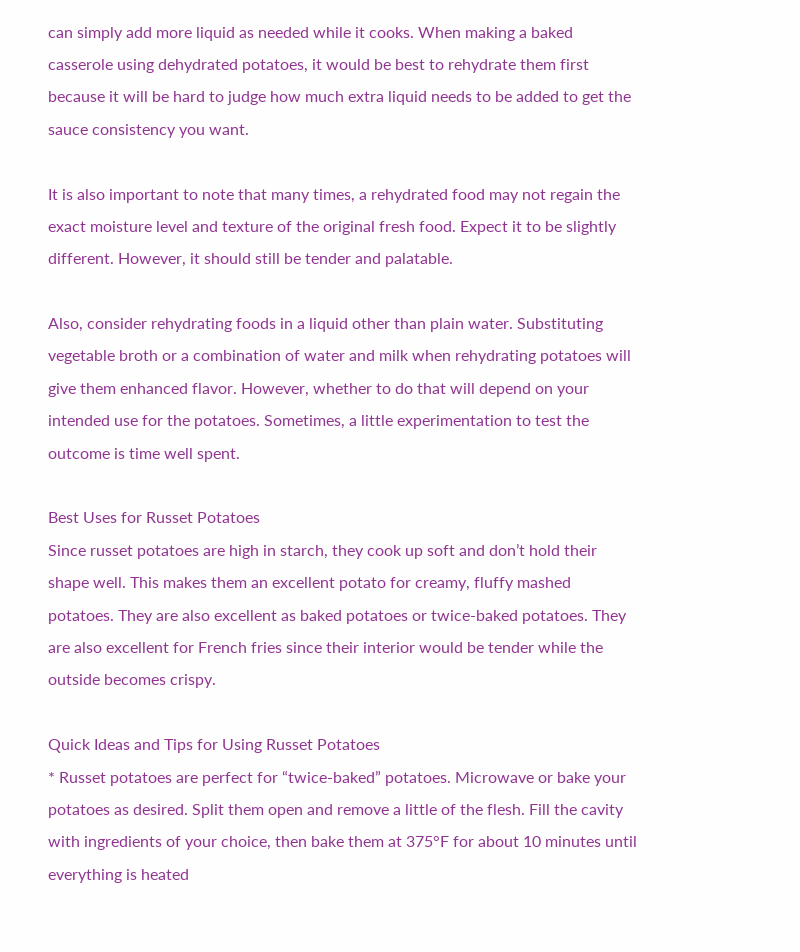can simply add more liquid as needed while it cooks. When making a baked casserole using dehydrated potatoes, it would be best to rehydrate them first because it will be hard to judge how much extra liquid needs to be added to get the sauce consistency you want.

It is also important to note that many times, a rehydrated food may not regain the exact moisture level and texture of the original fresh food. Expect it to be slightly different. However, it should still be tender and palatable.

Also, consider rehydrating foods in a liquid other than plain water. Substituting vegetable broth or a combination of water and milk when rehydrating potatoes will give them enhanced flavor. However, whether to do that will depend on your intended use for the potatoes. Sometimes, a little experimentation to test the outcome is time well spent.

Best Uses for Russet Potatoes
Since russet potatoes are high in starch, they cook up soft and don’t hold their shape well. This makes them an excellent potato for creamy, fluffy mashed potatoes. They are also excellent as baked potatoes or twice-baked potatoes. They are also excellent for French fries since their interior would be tender while the outside becomes crispy.

Quick Ideas and Tips for Using Russet Potatoes
* Russet potatoes are perfect for “twice-baked” potatoes. Microwave or bake your potatoes as desired. Split them open and remove a little of the flesh. Fill the cavity with ingredients of your choice, then bake them at 375°F for about 10 minutes until everything is heated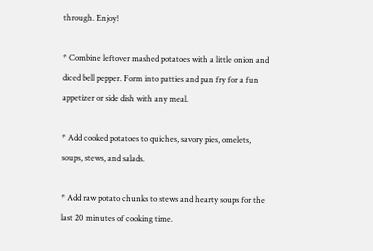through. Enjoy!

* Combine leftover mashed potatoes with a little onion and diced bell pepper. Form into patties and pan fry for a fun appetizer or side dish with any meal.

* Add cooked potatoes to quiches, savory pies, omelets, soups, stews, and salads.

* Add raw potato chunks to stews and hearty soups for the last 20 minutes of cooking time.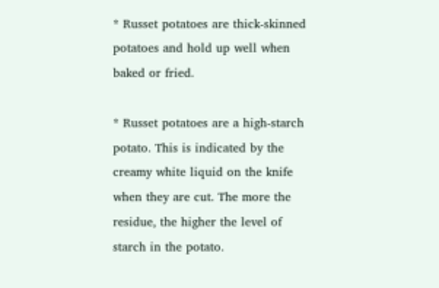* Russet potatoes are thick-skinned potatoes and hold up well when baked or fried.

* Russet potatoes are a high-starch potato. This is indicated by the creamy white liquid on the knife when they are cut. The more the residue, the higher the level of starch in the potato.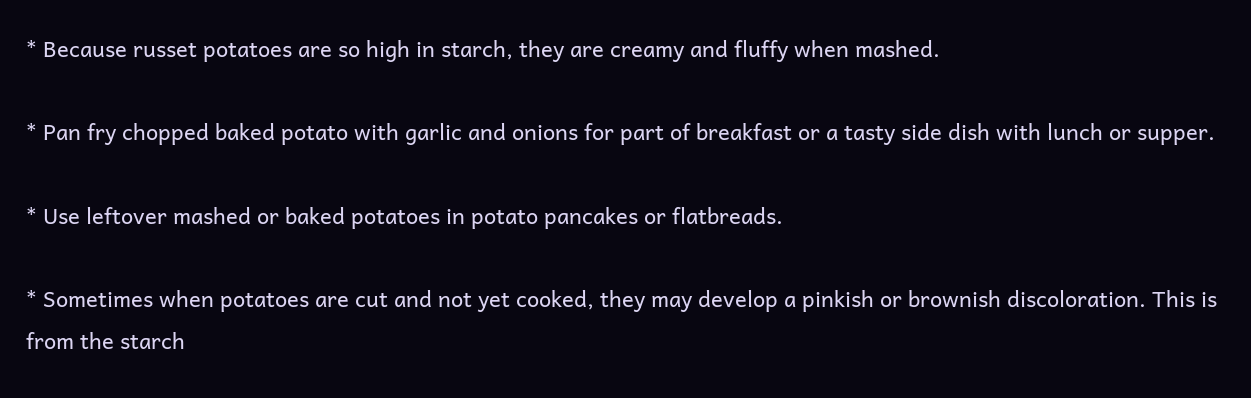* Because russet potatoes are so high in starch, they are creamy and fluffy when mashed.

* Pan fry chopped baked potato with garlic and onions for part of breakfast or a tasty side dish with lunch or supper.

* Use leftover mashed or baked potatoes in potato pancakes or flatbreads.

* Sometimes when potatoes are cut and not yet cooked, they may develop a pinkish or brownish discoloration. This is from the starch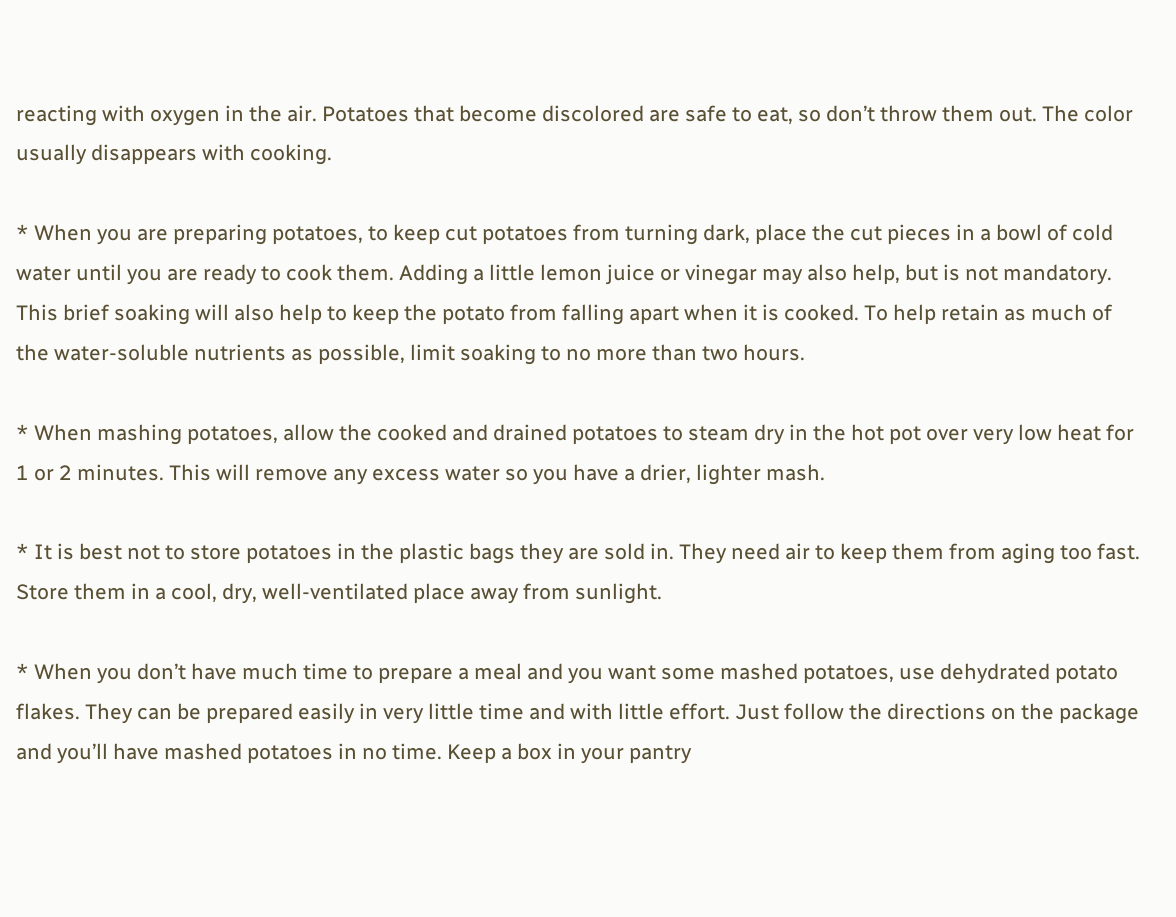reacting with oxygen in the air. Potatoes that become discolored are safe to eat, so don’t throw them out. The color usually disappears with cooking.

* When you are preparing potatoes, to keep cut potatoes from turning dark, place the cut pieces in a bowl of cold water until you are ready to cook them. Adding a little lemon juice or vinegar may also help, but is not mandatory. This brief soaking will also help to keep the potato from falling apart when it is cooked. To help retain as much of the water-soluble nutrients as possible, limit soaking to no more than two hours.

* When mashing potatoes, allow the cooked and drained potatoes to steam dry in the hot pot over very low heat for 1 or 2 minutes. This will remove any excess water so you have a drier, lighter mash.

* It is best not to store potatoes in the plastic bags they are sold in. They need air to keep them from aging too fast. Store them in a cool, dry, well-ventilated place away from sunlight.

* When you don’t have much time to prepare a meal and you want some mashed potatoes, use dehydrated potato flakes. They can be prepared easily in very little time and with little effort. Just follow the directions on the package and you’ll have mashed potatoes in no time. Keep a box in your pantry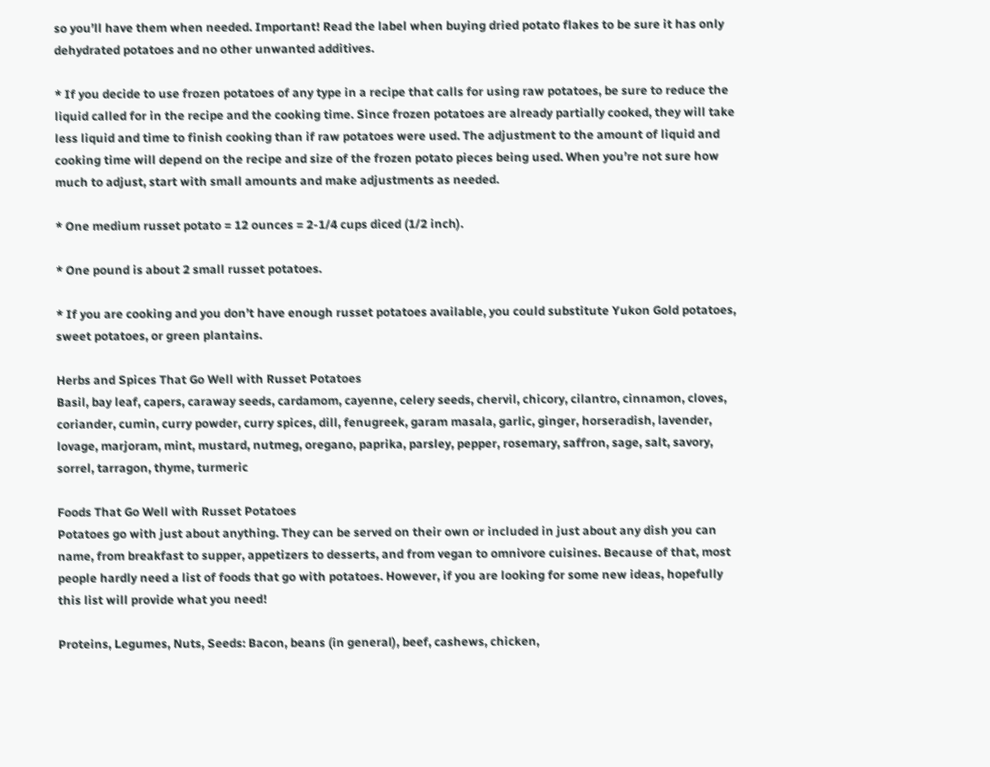so you’ll have them when needed. Important! Read the label when buying dried potato flakes to be sure it has only dehydrated potatoes and no other unwanted additives.

* If you decide to use frozen potatoes of any type in a recipe that calls for using raw potatoes, be sure to reduce the liquid called for in the recipe and the cooking time. Since frozen potatoes are already partially cooked, they will take less liquid and time to finish cooking than if raw potatoes were used. The adjustment to the amount of liquid and cooking time will depend on the recipe and size of the frozen potato pieces being used. When you’re not sure how much to adjust, start with small amounts and make adjustments as needed.

* One medium russet potato = 12 ounces = 2-1/4 cups diced (1/2 inch).

* One pound is about 2 small russet potatoes.

* If you are cooking and you don’t have enough russet potatoes available, you could substitute Yukon Gold potatoes, sweet potatoes, or green plantains.

Herbs and Spices That Go Well with Russet Potatoes
Basil, bay leaf, capers, caraway seeds, cardamom, cayenne, celery seeds, chervil, chicory, cilantro, cinnamon, cloves, coriander, cumin, curry powder, curry spices, dill, fenugreek, garam masala, garlic, ginger, horseradish, lavender, lovage, marjoram, mint, mustard, nutmeg, oregano, paprika, parsley, pepper, rosemary, saffron, sage, salt, savory, sorrel, tarragon, thyme, turmeric

Foods That Go Well with Russet Potatoes
Potatoes go with just about anything. They can be served on their own or included in just about any dish you can name, from breakfast to supper, appetizers to desserts, and from vegan to omnivore cuisines. Because of that, most people hardly need a list of foods that go with potatoes. However, if you are looking for some new ideas, hopefully this list will provide what you need!

Proteins, Legumes, Nuts, Seeds: Bacon, beans (in general), beef, cashews, chicken,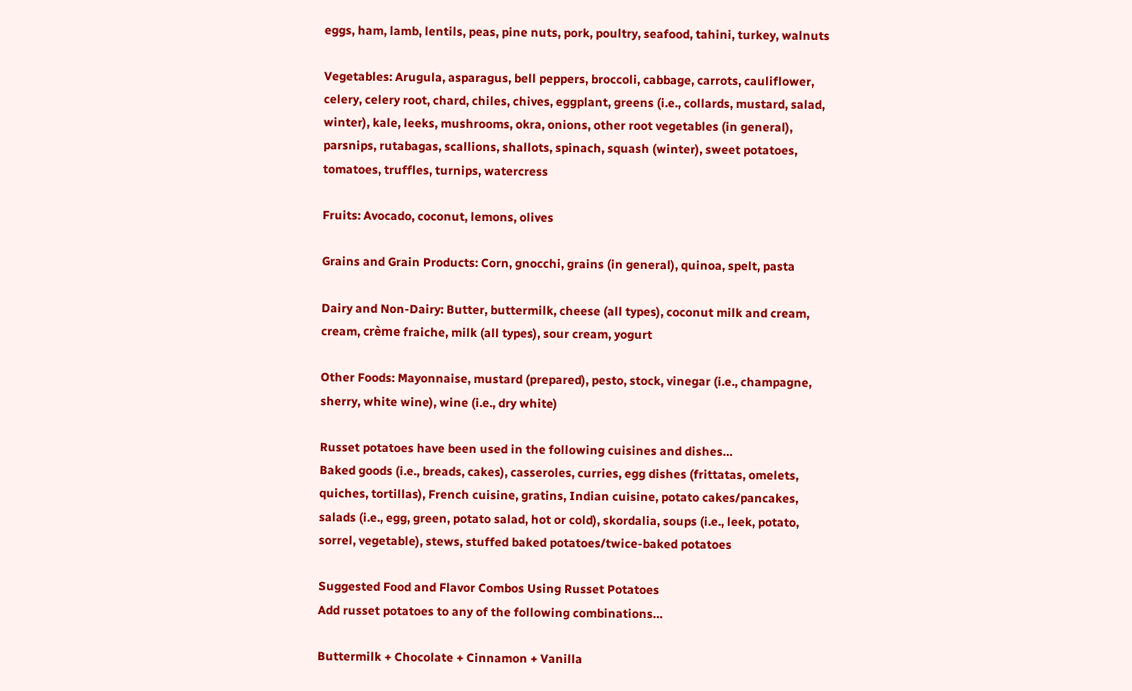eggs, ham, lamb, lentils, peas, pine nuts, pork, poultry, seafood, tahini, turkey, walnuts

Vegetables: Arugula, asparagus, bell peppers, broccoli, cabbage, carrots, cauliflower, celery, celery root, chard, chiles, chives, eggplant, greens (i.e., collards, mustard, salad, winter), kale, leeks, mushrooms, okra, onions, other root vegetables (in general), parsnips, rutabagas, scallions, shallots, spinach, squash (winter), sweet potatoes, tomatoes, truffles, turnips, watercress

Fruits: Avocado, coconut, lemons, olives

Grains and Grain Products: Corn, gnocchi, grains (in general), quinoa, spelt, pasta

Dairy and Non-Dairy: Butter, buttermilk, cheese (all types), coconut milk and cream, cream, crème fraiche, milk (all types), sour cream, yogurt

Other Foods: Mayonnaise, mustard (prepared), pesto, stock, vinegar (i.e., champagne, sherry, white wine), wine (i.e., dry white)

Russet potatoes have been used in the following cuisines and dishes…
Baked goods (i.e., breads, cakes), casseroles, curries, egg dishes (frittatas, omelets, quiches, tortillas), French cuisine, gratins, Indian cuisine, potato cakes/pancakes, salads (i.e., egg, green, potato salad, hot or cold), skordalia, soups (i.e., leek, potato, sorrel, vegetable), stews, stuffed baked potatoes/twice-baked potatoes

Suggested Food and Flavor Combos Using Russet Potatoes
Add russet potatoes to any of the following combinations…

Buttermilk + Chocolate + Cinnamon + Vanilla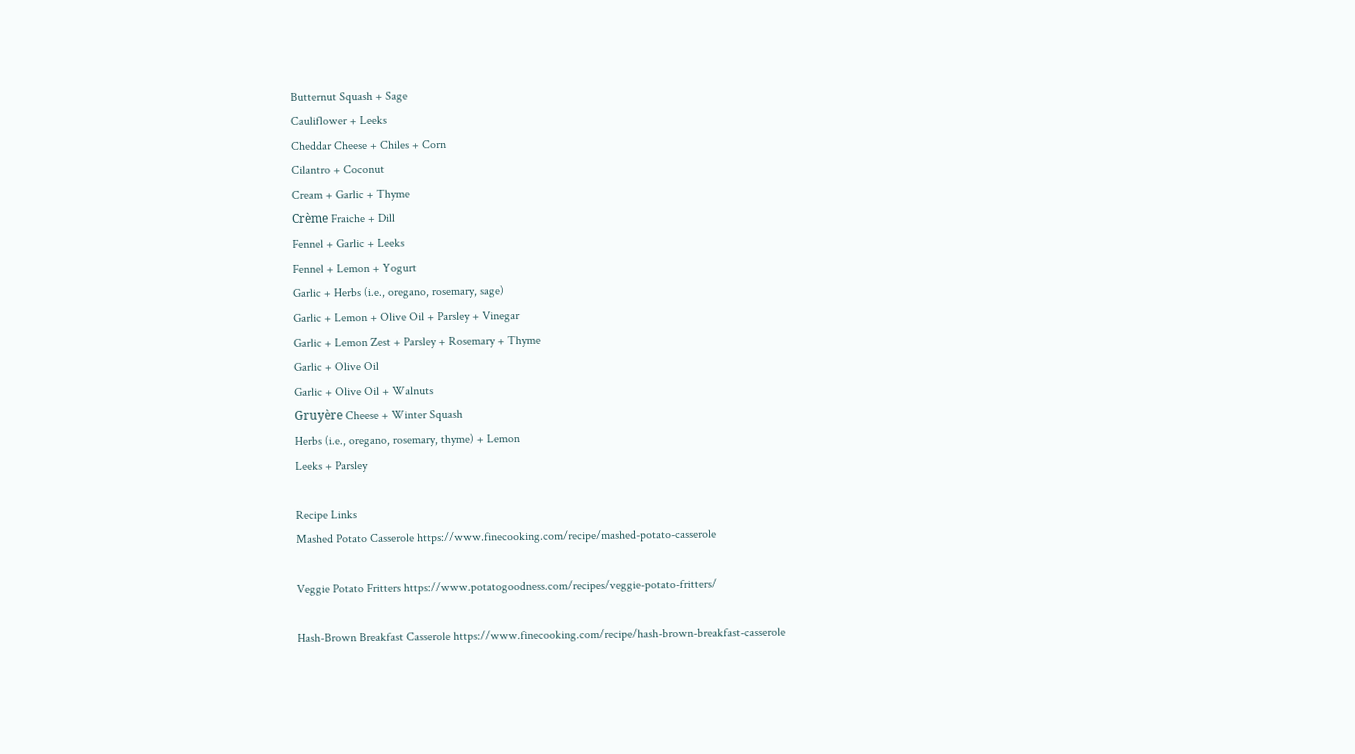Butternut Squash + Sage
Cauliflower + Leeks
Cheddar Cheese + Chiles + Corn
Cilantro + Coconut
Cream + Garlic + Thyme
Crème Fraiche + Dill
Fennel + Garlic + Leeks
Fennel + Lemon + Yogurt
Garlic + Herbs (i.e., oregano, rosemary, sage)
Garlic + Lemon + Olive Oil + Parsley + Vinegar
Garlic + Lemon Zest + Parsley + Rosemary + Thyme
Garlic + Olive Oil
Garlic + Olive Oil + Walnuts
Gruyère Cheese + Winter Squash
Herbs (i.e., oregano, rosemary, thyme) + Lemon
Leeks + Parsley

Recipe Links
Mashed Potato Casserole https://www.finecooking.com/recipe/mashed-potato-casserole

Veggie Potato Fritters https://www.potatogoodness.com/recipes/veggie-potato-fritters/

Hash-Brown Breakfast Casserole https://www.finecooking.com/recipe/hash-brown-breakfast-casserole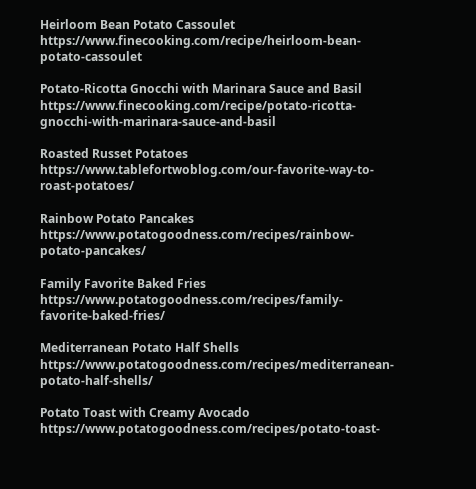Heirloom Bean Potato Cassoulet https://www.finecooking.com/recipe/heirloom-bean-potato-cassoulet

Potato-Ricotta Gnocchi with Marinara Sauce and Basil https://www.finecooking.com/recipe/potato-ricotta-gnocchi-with-marinara-sauce-and-basil

Roasted Russet Potatoes https://www.tablefortwoblog.com/our-favorite-way-to-roast-potatoes/

Rainbow Potato Pancakes https://www.potatogoodness.com/recipes/rainbow-potato-pancakes/

Family Favorite Baked Fries https://www.potatogoodness.com/recipes/family-favorite-baked-fries/

Mediterranean Potato Half Shells https://www.potatogoodness.com/recipes/mediterranean-potato-half-shells/

Potato Toast with Creamy Avocado https://www.potatogoodness.com/recipes/potato-toast-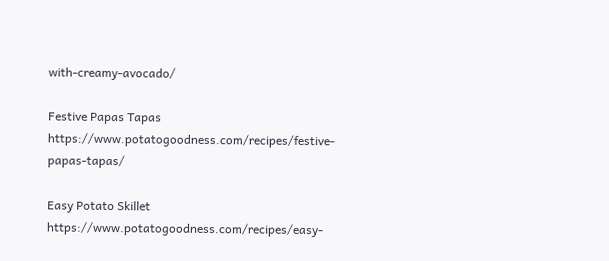with-creamy-avocado/

Festive Papas Tapas https://www.potatogoodness.com/recipes/festive-papas-tapas/

Easy Potato Skillet https://www.potatogoodness.com/recipes/easy-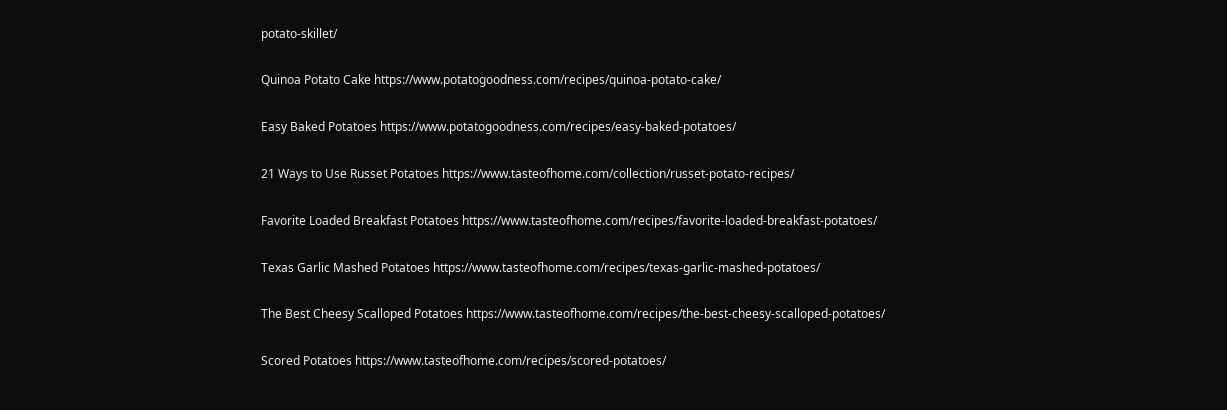potato-skillet/

Quinoa Potato Cake https://www.potatogoodness.com/recipes/quinoa-potato-cake/

Easy Baked Potatoes https://www.potatogoodness.com/recipes/easy-baked-potatoes/

21 Ways to Use Russet Potatoes https://www.tasteofhome.com/collection/russet-potato-recipes/

Favorite Loaded Breakfast Potatoes https://www.tasteofhome.com/recipes/favorite-loaded-breakfast-potatoes/

Texas Garlic Mashed Potatoes https://www.tasteofhome.com/recipes/texas-garlic-mashed-potatoes/

The Best Cheesy Scalloped Potatoes https://www.tasteofhome.com/recipes/the-best-cheesy-scalloped-potatoes/

Scored Potatoes https://www.tasteofhome.com/recipes/scored-potatoes/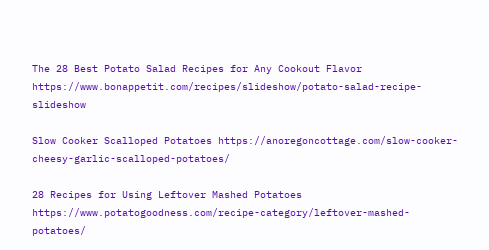The 28 Best Potato Salad Recipes for Any Cookout Flavor https://www.bonappetit.com/recipes/slideshow/potato-salad-recipe-slideshow

Slow Cooker Scalloped Potatoes https://anoregoncottage.com/slow-cooker-cheesy-garlic-scalloped-potatoes/

28 Recipes for Using Leftover Mashed Potatoes https://www.potatogoodness.com/recipe-category/leftover-mashed-potatoes/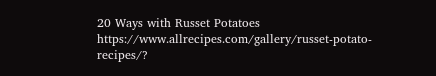20 Ways with Russet Potatoes https://www.allrecipes.com/gallery/russet-potato-recipes/?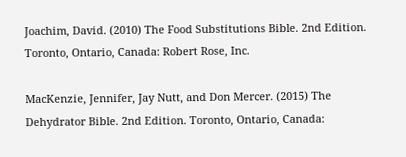Joachim, David. (2010) The Food Substitutions Bible. 2nd Edition. Toronto, Ontario, Canada: Robert Rose, Inc.

MacKenzie, Jennifer, Jay Nutt, and Don Mercer. (2015) The Dehydrator Bible. 2nd Edition. Toronto, Ontario, Canada: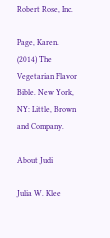Robert Rose, Inc.

Page, Karen. (2014) The Vegetarian Flavor Bible. New York, NY: Little, Brown and Company.

About Judi

Julia W. Klee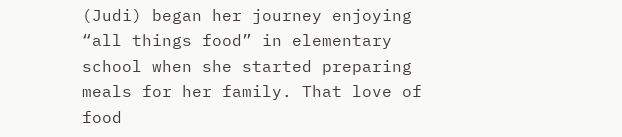(Judi) began her journey enjoying “all things food” in elementary school when she started preparing meals for her family. That love of food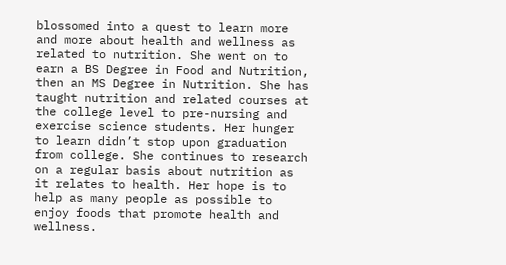blossomed into a quest to learn more and more about health and wellness as related to nutrition. She went on to earn a BS Degree in Food and Nutrition, then an MS Degree in Nutrition. She has taught nutrition and related courses at the college level to pre-nursing and exercise science students. Her hunger to learn didn’t stop upon graduation from college. She continues to research on a regular basis about nutrition as it relates to health. Her hope is to help as many people as possible to enjoy foods that promote health and wellness.